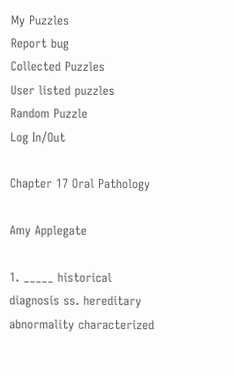My Puzzles
Report bug
Collected Puzzles
User listed puzzles
Random Puzzle
Log In/Out

Chapter 17 Oral Pathology

Amy Applegate

1. _____ historical diagnosis ss. hereditary abnormality characterized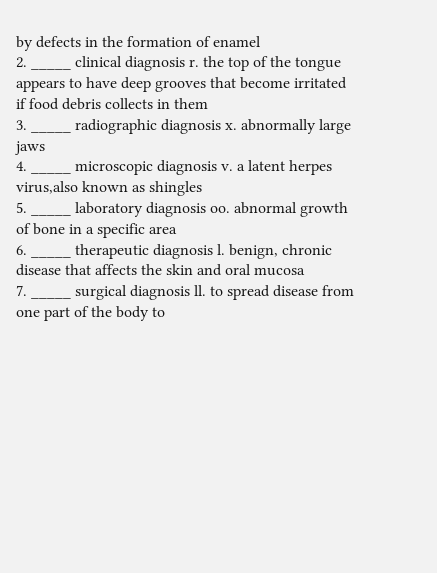by defects in the formation of enamel
2. _____ clinical diagnosis r. the top of the tongue appears to have deep grooves that become irritated if food debris collects in them
3. _____ radiographic diagnosis x. abnormally large jaws
4. _____ microscopic diagnosis v. a latent herpes virus,also known as shingles
5. _____ laboratory diagnosis oo. abnormal growth of bone in a specific area
6. _____ therapeutic diagnosis l. benign, chronic disease that affects the skin and oral mucosa
7. _____ surgical diagnosis ll. to spread disease from one part of the body to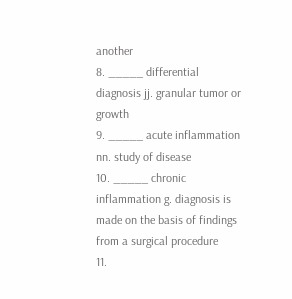another
8. _____ differential diagnosis jj. granular tumor or growth
9. _____ acute inflammation nn. study of disease
10. _____ chronic inflammation g. diagnosis is made on the basis of findings from a surgical procedure
11.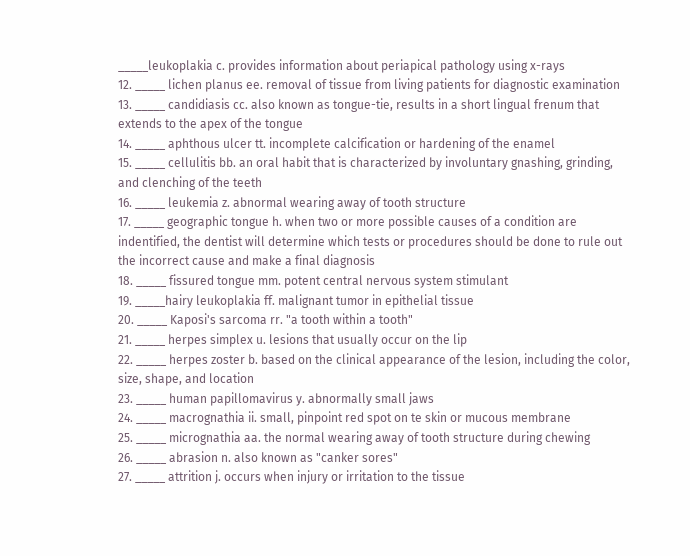_____leukoplakia c. provides information about periapical pathology using x-rays
12. _____ lichen planus ee. removal of tissue from living patients for diagnostic examination
13. _____ candidiasis cc. also known as tongue-tie, results in a short lingual frenum that extends to the apex of the tongue
14. _____ aphthous ulcer tt. incomplete calcification or hardening of the enamel
15. _____ cellulitis bb. an oral habit that is characterized by involuntary gnashing, grinding, and clenching of the teeth
16. _____ leukemia z. abnormal wearing away of tooth structure
17. _____ geographic tongue h. when two or more possible causes of a condition are indentified, the dentist will determine which tests or procedures should be done to rule out the incorrect cause and make a final diagnosis
18. _____ fissured tongue mm. potent central nervous system stimulant
19. _____hairy leukoplakia ff. malignant tumor in epithelial tissue
20. _____ Kaposi's sarcoma rr. "a tooth within a tooth"
21. _____ herpes simplex u. lesions that usually occur on the lip
22. _____ herpes zoster b. based on the clinical appearance of the lesion, including the color, size, shape, and location
23. _____ human papillomavirus y. abnormally small jaws
24. _____ macrognathia ii. small, pinpoint red spot on te skin or mucous membrane
25. _____ micrognathia aa. the normal wearing away of tooth structure during chewing
26. _____ abrasion n. also known as "canker sores"
27. _____ attrition j. occurs when injury or irritation to the tissue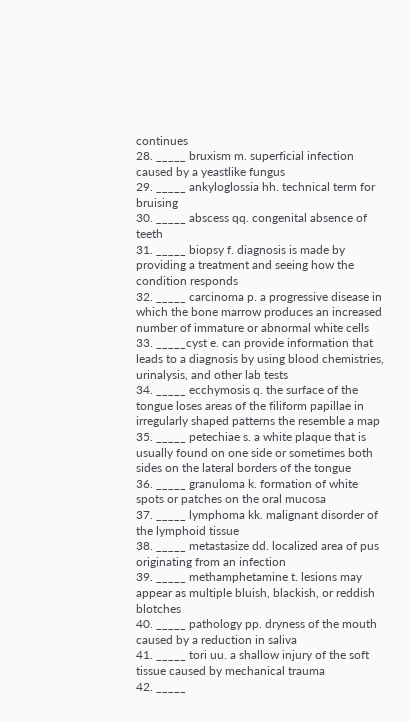continues
28. _____ bruxism m. superficial infection caused by a yeastlike fungus
29. _____ ankyloglossia hh. technical term for bruising
30. _____ abscess qq. congenital absence of teeth
31. _____ biopsy f. diagnosis is made by providing a treatment and seeing how the condition responds
32. _____ carcinoma p. a progressive disease in which the bone marrow produces an increased number of immature or abnormal white cells
33. _____cyst e. can provide information that leads to a diagnosis by using blood chemistries, urinalysis, and other lab tests
34. _____ ecchymosis q. the surface of the tongue loses areas of the filiform papillae in irregularly shaped patterns the resemble a map
35. _____ petechiae s. a white plaque that is usually found on one side or sometimes both sides on the lateral borders of the tongue
36. _____ granuloma k. formation of white spots or patches on the oral mucosa
37. _____ lymphoma kk. malignant disorder of the lymphoid tissue
38. _____ metastasize dd. localized area of pus originating from an infection
39. _____ methamphetamine t. lesions may appear as multiple bluish, blackish, or reddish blotches
40. _____ pathology pp. dryness of the mouth caused by a reduction in saliva
41. _____ tori uu. a shallow injury of the soft tissue caused by mechanical trauma
42. _____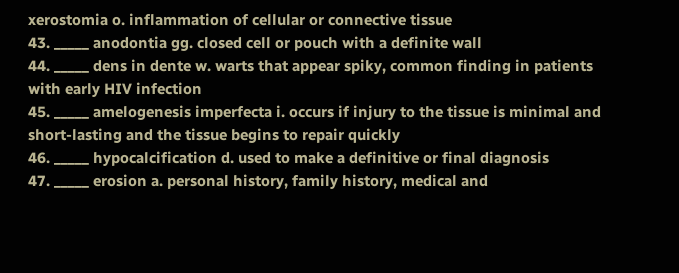xerostomia o. inflammation of cellular or connective tissue
43. _____ anodontia gg. closed cell or pouch with a definite wall
44. _____ dens in dente w. warts that appear spiky, common finding in patients with early HIV infection
45. _____ amelogenesis imperfecta i. occurs if injury to the tissue is minimal and short-lasting and the tissue begins to repair quickly
46. _____ hypocalcification d. used to make a definitive or final diagnosis
47. _____ erosion a. personal history, family history, medical and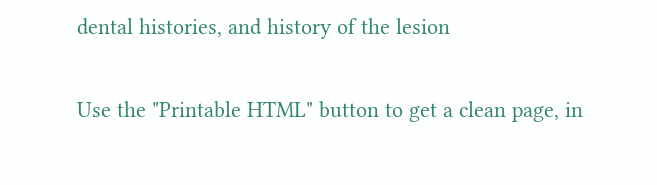dental histories, and history of the lesion

Use the "Printable HTML" button to get a clean page, in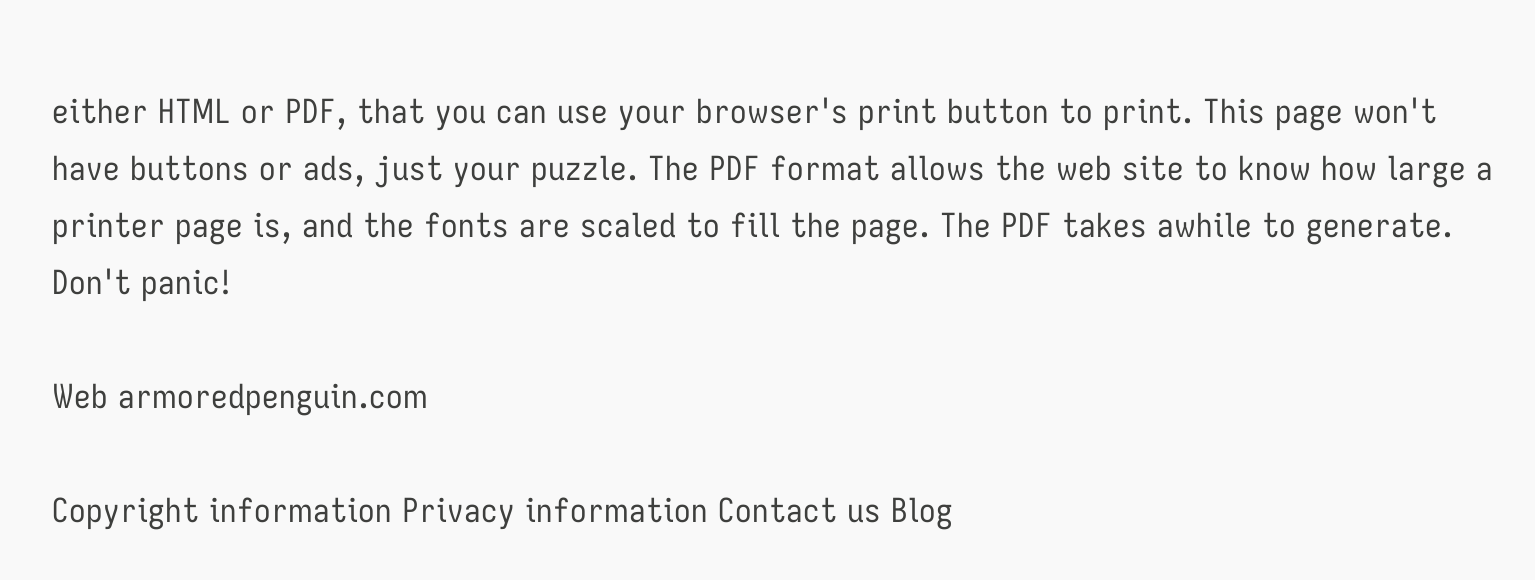either HTML or PDF, that you can use your browser's print button to print. This page won't have buttons or ads, just your puzzle. The PDF format allows the web site to know how large a printer page is, and the fonts are scaled to fill the page. The PDF takes awhile to generate. Don't panic!

Web armoredpenguin.com

Copyright information Privacy information Contact us Blog